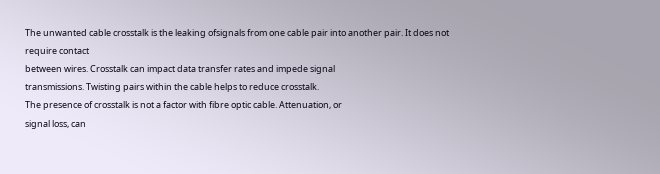The unwanted cable crosstalk is the leaking ofsignals from one cable pair into another pair. It does not require contact
between wires. Crosstalk can impact data transfer rates and impede signal
transmissions. Twisting pairs within the cable helps to reduce crosstalk.
The presence of crosstalk is not a factor with fibre optic cable. Attenuation, or
signal loss, can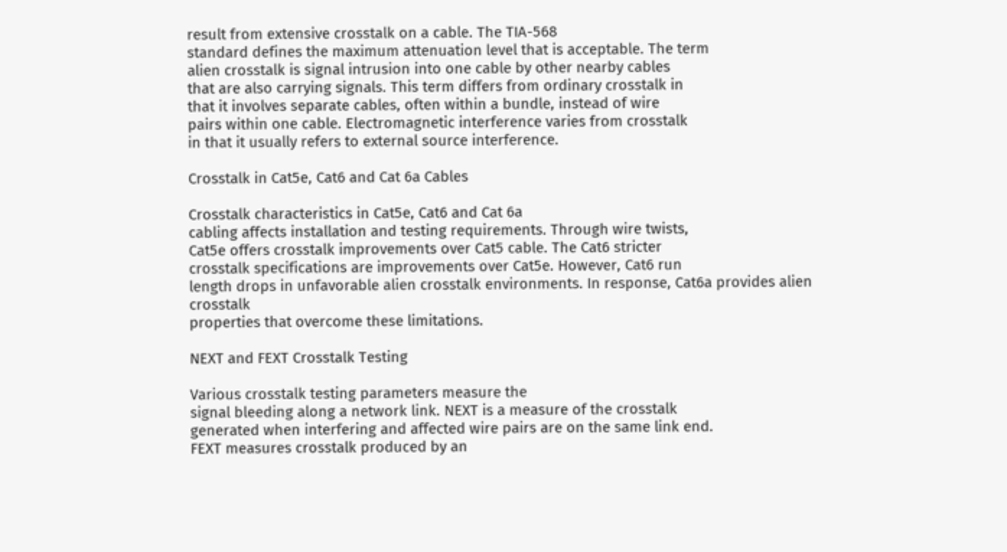result from extensive crosstalk on a cable. The TIA-568
standard defines the maximum attenuation level that is acceptable. The term
alien crosstalk is signal intrusion into one cable by other nearby cables
that are also carrying signals. This term differs from ordinary crosstalk in
that it involves separate cables, often within a bundle, instead of wire
pairs within one cable. Electromagnetic interference varies from crosstalk
in that it usually refers to external source interference.

Crosstalk in Cat5e, Cat6 and Cat 6a Cables

Crosstalk characteristics in Cat5e, Cat6 and Cat 6a
cabling affects installation and testing requirements. Through wire twists,
Cat5e offers crosstalk improvements over Cat5 cable. The Cat6 stricter
crosstalk specifications are improvements over Cat5e. However, Cat6 run
length drops in unfavorable alien crosstalk environments. In response, Cat6a provides alien crosstalk
properties that overcome these limitations.

NEXT and FEXT Crosstalk Testing

Various crosstalk testing parameters measure the
signal bleeding along a network link. NEXT is a measure of the crosstalk
generated when interfering and affected wire pairs are on the same link end.
FEXT measures crosstalk produced by an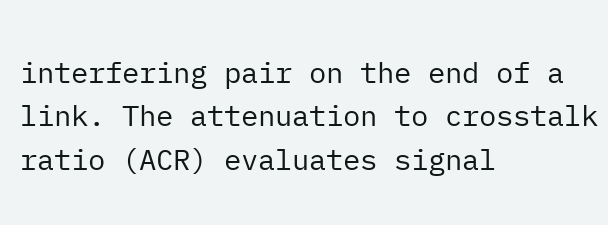interfering pair on the end of a
link. The attenuation to crosstalk ratio (ACR) evaluates signal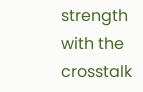strength
with the crosstalk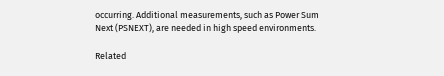occurring. Additional measurements, such as Power Sum
Next (PSNEXT), are needed in high speed environments.

Related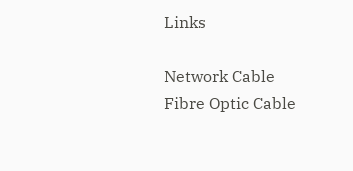Links

Network Cable
Fibre Optic Cable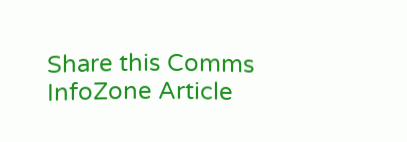Share this Comms InfoZone Article